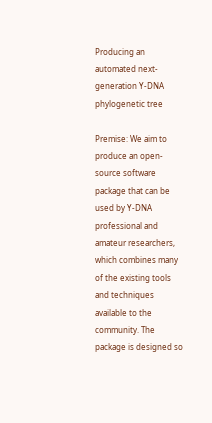Producing an automated next-generation Y-DNA phylogenetic tree

Premise: We aim to produce an open-source software package that can be used by Y-DNA professional and amateur researchers, which combines many of the existing tools and techniques available to the community. The package is designed so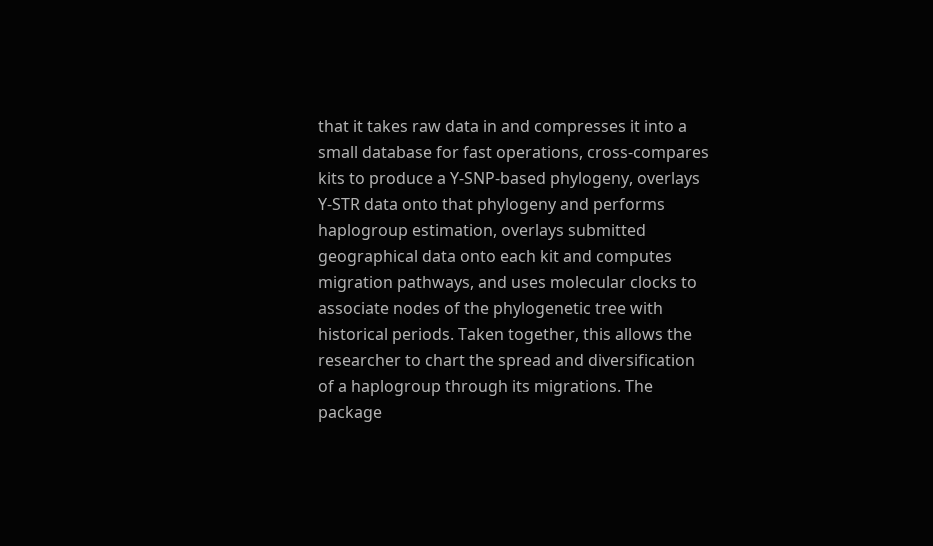that it takes raw data in and compresses it into a small database for fast operations, cross-compares kits to produce a Y-SNP-based phylogeny, overlays Y-STR data onto that phylogeny and performs haplogroup estimation, overlays submitted geographical data onto each kit and computes migration pathways, and uses molecular clocks to associate nodes of the phylogenetic tree with historical periods. Taken together, this allows the researcher to chart the spread and diversification of a haplogroup through its migrations. The package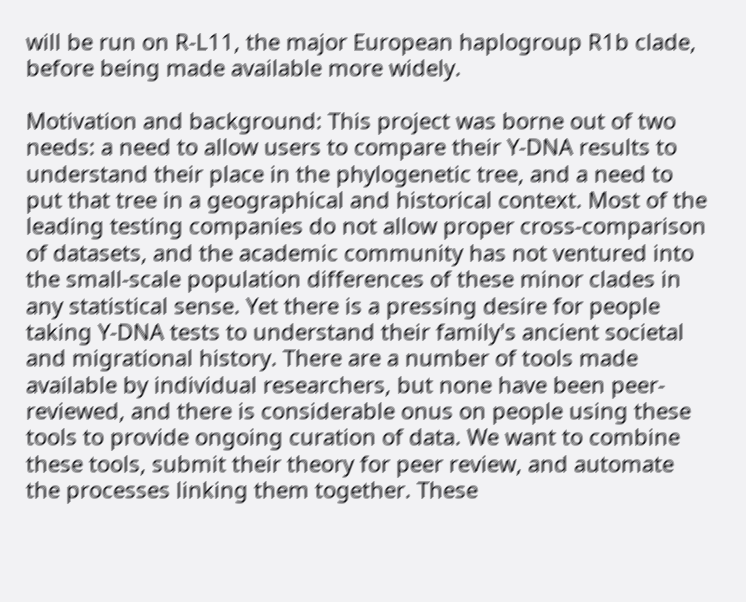will be run on R-L11, the major European haplogroup R1b clade, before being made available more widely.

Motivation and background: This project was borne out of two needs: a need to allow users to compare their Y-DNA results to understand their place in the phylogenetic tree, and a need to put that tree in a geographical and historical context. Most of the leading testing companies do not allow proper cross-comparison of datasets, and the academic community has not ventured into the small-scale population differences of these minor clades in any statistical sense. Yet there is a pressing desire for people taking Y-DNA tests to understand their family's ancient societal and migrational history. There are a number of tools made available by individual researchers, but none have been peer-reviewed, and there is considerable onus on people using these tools to provide ongoing curation of data. We want to combine these tools, submit their theory for peer review, and automate the processes linking them together. These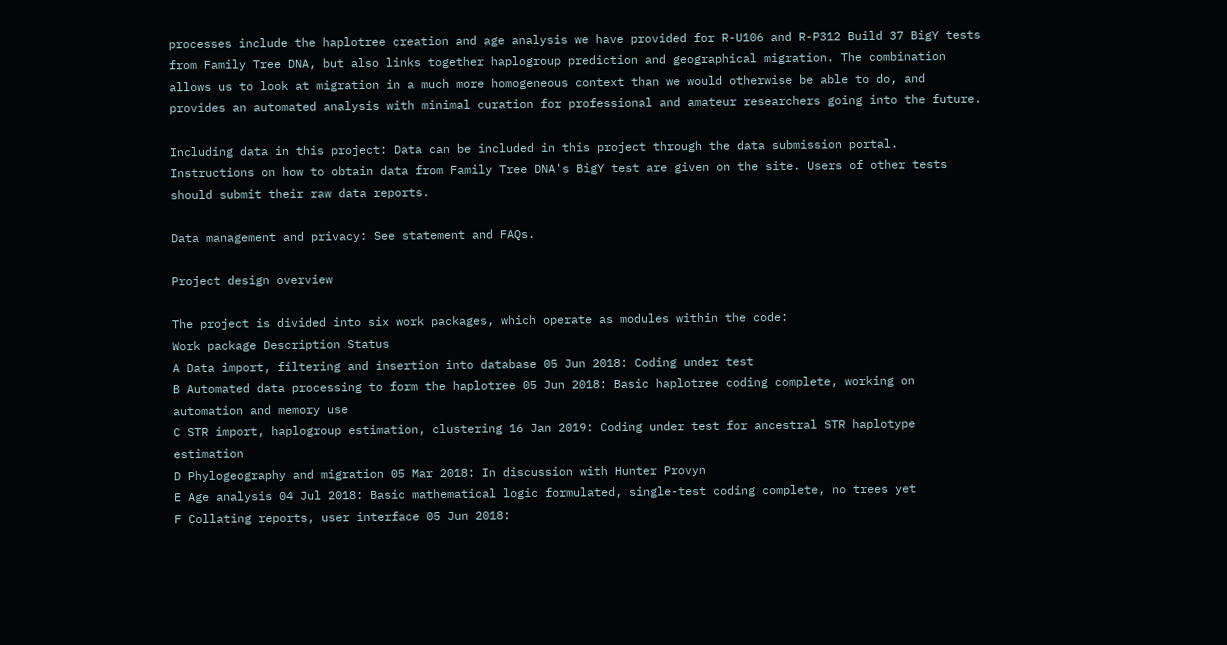processes include the haplotree creation and age analysis we have provided for R-U106 and R-P312 Build 37 BigY tests from Family Tree DNA, but also links together haplogroup prediction and geographical migration. The combination allows us to look at migration in a much more homogeneous context than we would otherwise be able to do, and provides an automated analysis with minimal curation for professional and amateur researchers going into the future.

Including data in this project: Data can be included in this project through the data submission portal. Instructions on how to obtain data from Family Tree DNA's BigY test are given on the site. Users of other tests should submit their raw data reports.

Data management and privacy: See statement and FAQs.

Project design overview

The project is divided into six work packages, which operate as modules within the code:
Work package Description Status
A Data import, filtering and insertion into database 05 Jun 2018: Coding under test
B Automated data processing to form the haplotree 05 Jun 2018: Basic haplotree coding complete, working on automation and memory use
C STR import, haplogroup estimation, clustering 16 Jan 2019: Coding under test for ancestral STR haplotype estimation
D Phylogeography and migration 05 Mar 2018: In discussion with Hunter Provyn
E Age analysis 04 Jul 2018: Basic mathematical logic formulated, single-test coding complete, no trees yet
F Collating reports, user interface 05 Jun 2018: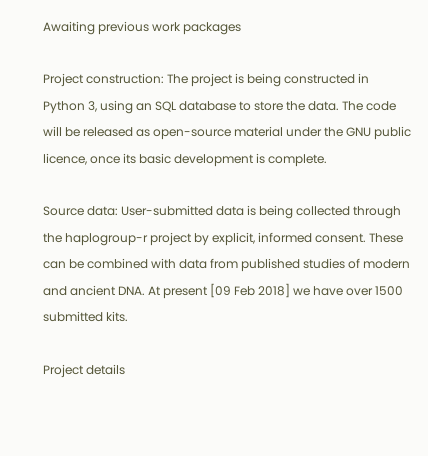Awaiting previous work packages

Project construction: The project is being constructed in Python 3, using an SQL database to store the data. The code will be released as open-source material under the GNU public licence, once its basic development is complete.

Source data: User-submitted data is being collected through the haplogroup-r project by explicit, informed consent. These can be combined with data from published studies of modern and ancient DNA. At present [09 Feb 2018] we have over 1500 submitted kits.

Project details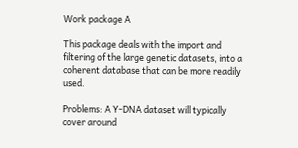Work package A

This package deals with the import and filtering of the large genetic datasets, into a coherent database that can be more readily used.

Problems: A Y-DNA dataset will typically cover around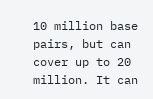10 million base pairs, but can cover up to 20 million. It can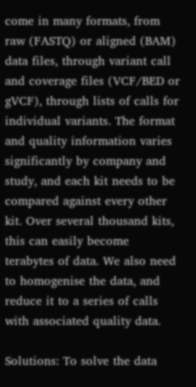come in many formats, from raw (FASTQ) or aligned (BAM) data files, through variant call and coverage files (VCF/BED or gVCF), through lists of calls for individual variants. The format and quality information varies significantly by company and study, and each kit needs to be compared against every other kit. Over several thousand kits, this can easily become terabytes of data. We also need to homogenise the data, and reduce it to a series of calls with associated quality data.

Solutions: To solve the data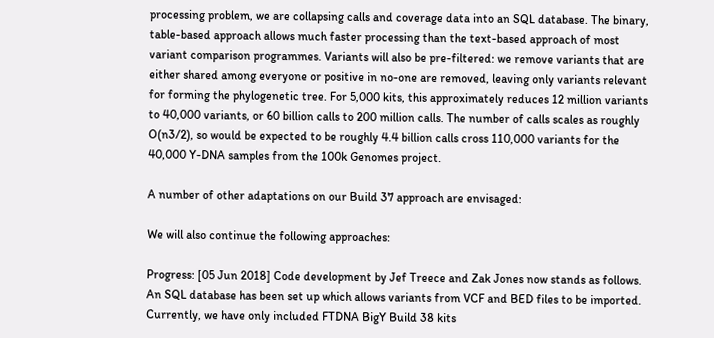processing problem, we are collapsing calls and coverage data into an SQL database. The binary, table-based approach allows much faster processing than the text-based approach of most variant comparison programmes. Variants will also be pre-filtered: we remove variants that are either shared among everyone or positive in no-one are removed, leaving only variants relevant for forming the phylogenetic tree. For 5,000 kits, this approximately reduces 12 million variants to 40,000 variants, or 60 billion calls to 200 million calls. The number of calls scales as roughly O(n3/2), so would be expected to be roughly 4.4 billion calls cross 110,000 variants for the 40,000 Y-DNA samples from the 100k Genomes project.

A number of other adaptations on our Build 37 approach are envisaged:

We will also continue the following approaches:

Progress: [05 Jun 2018] Code development by Jef Treece and Zak Jones now stands as follows. An SQL database has been set up which allows variants from VCF and BED files to be imported. Currently, we have only included FTDNA BigY Build 38 kits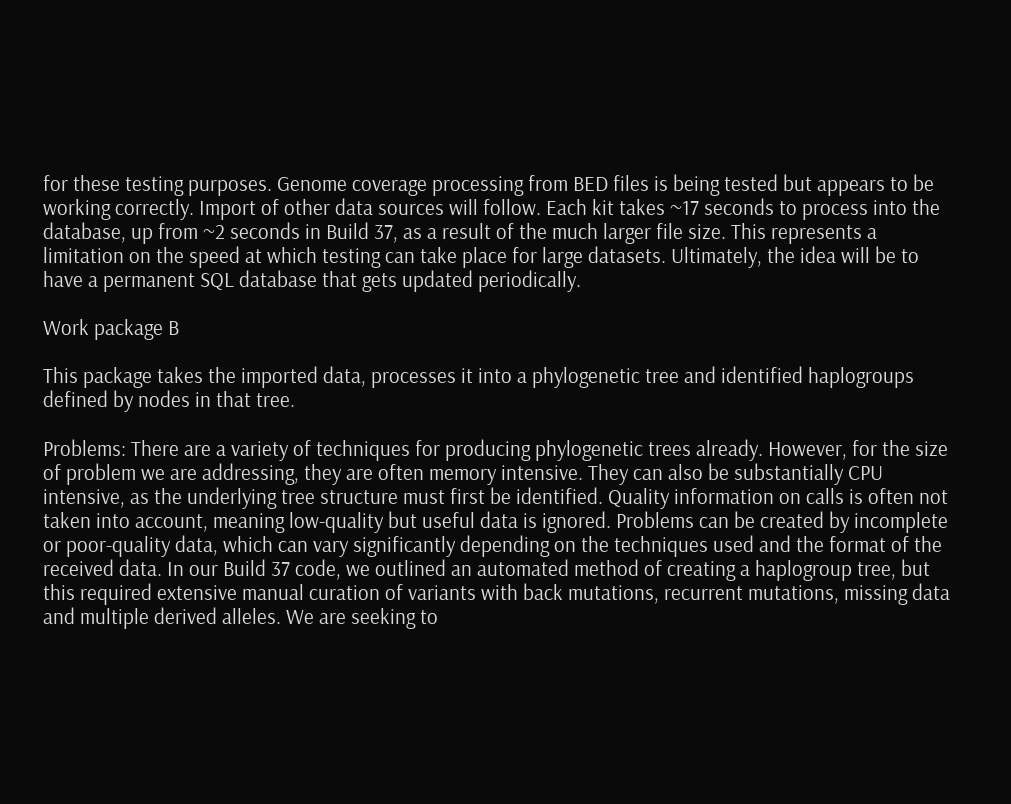for these testing purposes. Genome coverage processing from BED files is being tested but appears to be working correctly. Import of other data sources will follow. Each kit takes ~17 seconds to process into the database, up from ~2 seconds in Build 37, as a result of the much larger file size. This represents a limitation on the speed at which testing can take place for large datasets. Ultimately, the idea will be to have a permanent SQL database that gets updated periodically.

Work package B

This package takes the imported data, processes it into a phylogenetic tree and identified haplogroups defined by nodes in that tree.

Problems: There are a variety of techniques for producing phylogenetic trees already. However, for the size of problem we are addressing, they are often memory intensive. They can also be substantially CPU intensive, as the underlying tree structure must first be identified. Quality information on calls is often not taken into account, meaning low-quality but useful data is ignored. Problems can be created by incomplete or poor-quality data, which can vary significantly depending on the techniques used and the format of the received data. In our Build 37 code, we outlined an automated method of creating a haplogroup tree, but this required extensive manual curation of variants with back mutations, recurrent mutations, missing data and multiple derived alleles. We are seeking to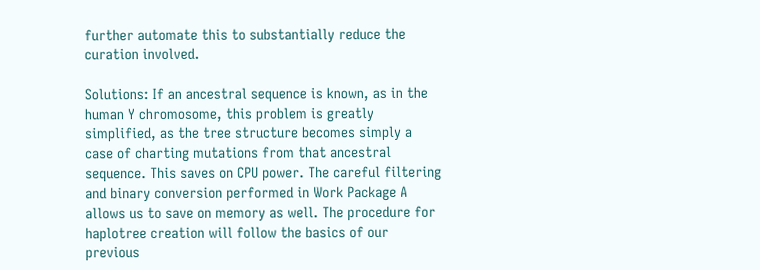further automate this to substantially reduce the curation involved.

Solutions: If an ancestral sequence is known, as in the human Y chromosome, this problem is greatly simplified, as the tree structure becomes simply a case of charting mutations from that ancestral sequence. This saves on CPU power. The careful filtering and binary conversion performed in Work Package A allows us to save on memory as well. The procedure for haplotree creation will follow the basics of our previous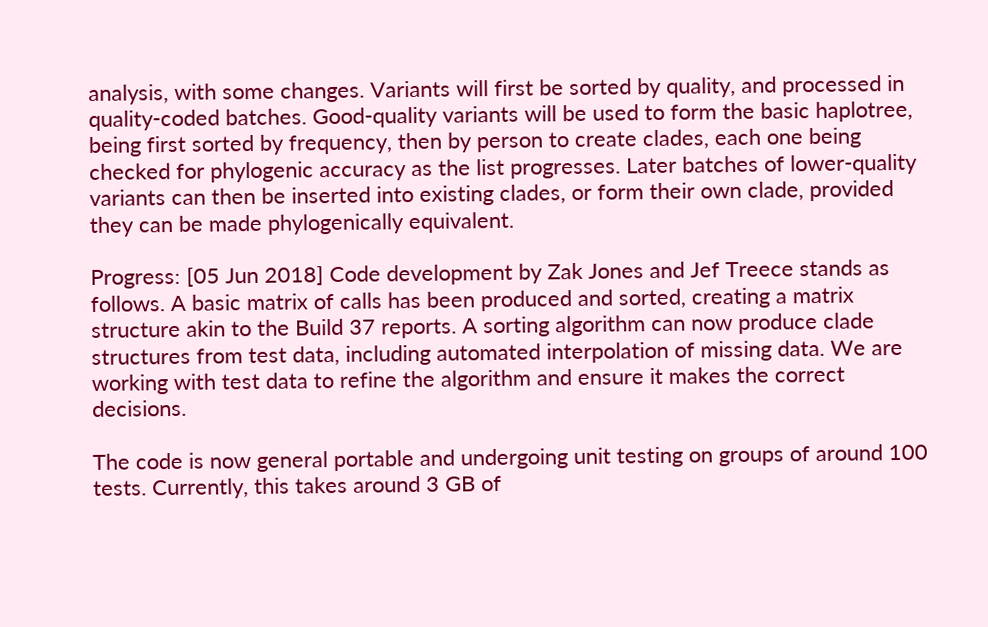analysis, with some changes. Variants will first be sorted by quality, and processed in quality-coded batches. Good-quality variants will be used to form the basic haplotree, being first sorted by frequency, then by person to create clades, each one being checked for phylogenic accuracy as the list progresses. Later batches of lower-quality variants can then be inserted into existing clades, or form their own clade, provided they can be made phylogenically equivalent.

Progress: [05 Jun 2018] Code development by Zak Jones and Jef Treece stands as follows. A basic matrix of calls has been produced and sorted, creating a matrix structure akin to the Build 37 reports. A sorting algorithm can now produce clade structures from test data, including automated interpolation of missing data. We are working with test data to refine the algorithm and ensure it makes the correct decisions.

The code is now general portable and undergoing unit testing on groups of around 100 tests. Currently, this takes around 3 GB of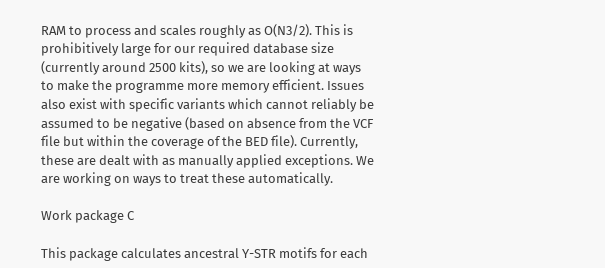RAM to process and scales roughly as O(N3/2). This is prohibitively large for our required database size (currently around 2500 kits), so we are looking at ways to make the programme more memory efficient. Issues also exist with specific variants which cannot reliably be assumed to be negative (based on absence from the VCF file but within the coverage of the BED file). Currently, these are dealt with as manually applied exceptions. We are working on ways to treat these automatically.

Work package C

This package calculates ancestral Y-STR motifs for each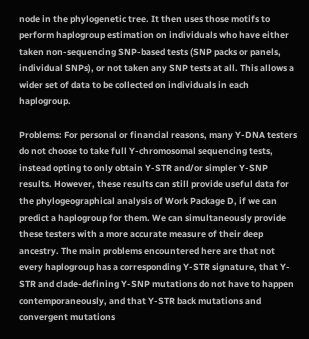node in the phylogenetic tree. It then uses those motifs to perform haplogroup estimation on individuals who have either taken non-sequencing SNP-based tests (SNP packs or panels, individual SNPs), or not taken any SNP tests at all. This allows a wider set of data to be collected on individuals in each haplogroup.

Problems: For personal or financial reasons, many Y-DNA testers do not choose to take full Y-chromosomal sequencing tests, instead opting to only obtain Y-STR and/or simpler Y-SNP results. However, these results can still provide useful data for the phylogeographical analysis of Work Package D, if we can predict a haplogroup for them. We can simultaneously provide these testers with a more accurate measure of their deep ancestry. The main problems encountered here are that not every haplogroup has a corresponding Y-STR signature, that Y-STR and clade-defining Y-SNP mutations do not have to happen contemporaneously, and that Y-STR back mutations and convergent mutations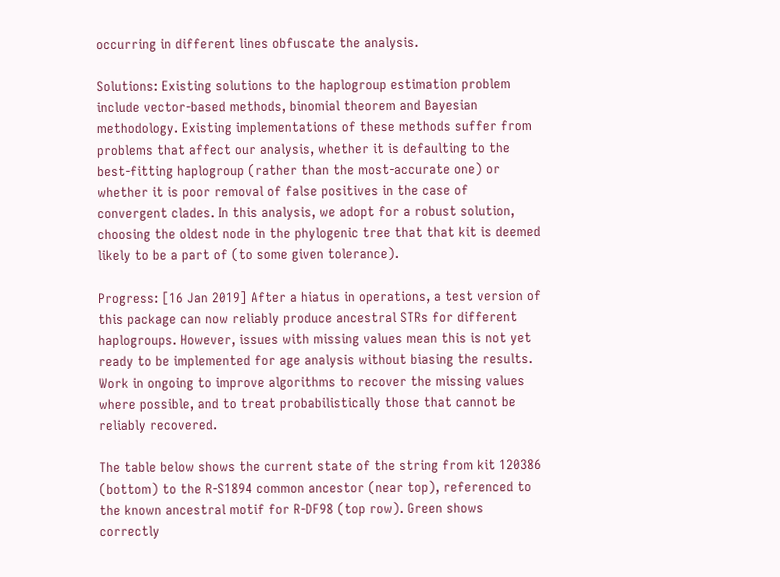occurring in different lines obfuscate the analysis.

Solutions: Existing solutions to the haplogroup estimation problem include vector-based methods, binomial theorem and Bayesian methodology. Existing implementations of these methods suffer from problems that affect our analysis, whether it is defaulting to the best-fitting haplogroup (rather than the most-accurate one) or whether it is poor removal of false positives in the case of convergent clades. In this analysis, we adopt for a robust solution, choosing the oldest node in the phylogenic tree that that kit is deemed likely to be a part of (to some given tolerance).

Progress: [16 Jan 2019] After a hiatus in operations, a test version of this package can now reliably produce ancestral STRs for different haplogroups. However, issues with missing values mean this is not yet ready to be implemented for age analysis without biasing the results. Work in ongoing to improve algorithms to recover the missing values where possible, and to treat probabilistically those that cannot be reliably recovered.

The table below shows the current state of the string from kit 120386 (bottom) to the R-S1894 common ancestor (near top), referenced to the known ancestral motif for R-DF98 (top row). Green shows correctly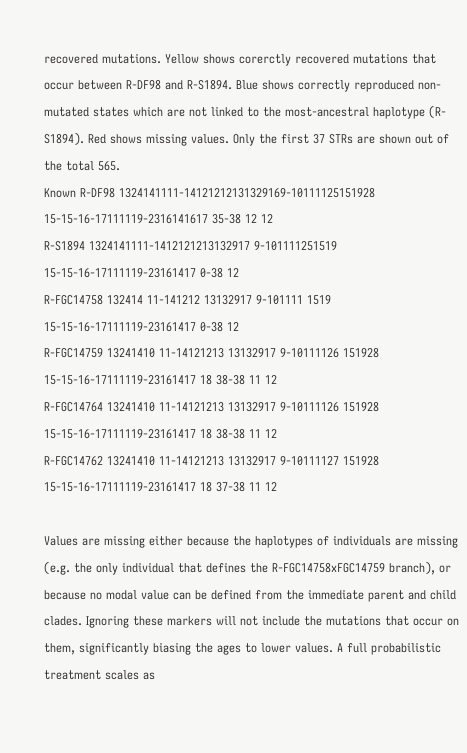recovered mutations. Yellow shows corerctly recovered mutations that occur between R-DF98 and R-S1894. Blue shows correctly reproduced non-mutated states which are not linked to the most-ancestral haplotype (R-S1894). Red shows missing values. Only the first 37 STRs are shown out of the total 565.
Known R-DF98 1324141111-14121212131329169-10111125151928 15-15-16-17111119-2316141617 35-38 12 12
R-S1894 1324141111-1412121213132917 9-101111251519 15-15-16-17111119-23161417 0-38 12
R-FGC14758 132414 11-141212 13132917 9-101111 1519 15-15-16-17111119-23161417 0-38 12
R-FGC14759 13241410 11-14121213 13132917 9-10111126 151928 15-15-16-17111119-23161417 18 38-38 11 12
R-FGC14764 13241410 11-14121213 13132917 9-10111126 151928 15-15-16-17111119-23161417 18 38-38 11 12
R-FGC14762 13241410 11-14121213 13132917 9-10111127 151928 15-15-16-17111119-23161417 18 37-38 11 12

Values are missing either because the haplotypes of individuals are missing (e.g. the only individual that defines the R-FGC14758xFGC14759 branch), or because no modal value can be defined from the immediate parent and child clades. Ignoring these markers will not include the mutations that occur on them, significantly biasing the ages to lower values. A full probabilistic treatment scales as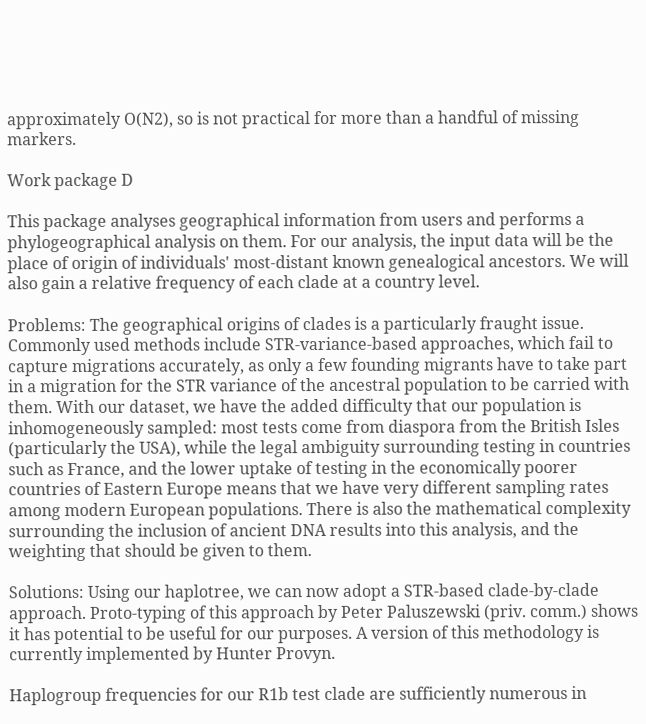approximately O(N2), so is not practical for more than a handful of missing markers.

Work package D

This package analyses geographical information from users and performs a phylogeographical analysis on them. For our analysis, the input data will be the place of origin of individuals' most-distant known genealogical ancestors. We will also gain a relative frequency of each clade at a country level.

Problems: The geographical origins of clades is a particularly fraught issue. Commonly used methods include STR-variance-based approaches, which fail to capture migrations accurately, as only a few founding migrants have to take part in a migration for the STR variance of the ancestral population to be carried with them. With our dataset, we have the added difficulty that our population is inhomogeneously sampled: most tests come from diaspora from the British Isles (particularly the USA), while the legal ambiguity surrounding testing in countries such as France, and the lower uptake of testing in the economically poorer countries of Eastern Europe means that we have very different sampling rates among modern European populations. There is also the mathematical complexity surrounding the inclusion of ancient DNA results into this analysis, and the weighting that should be given to them.

Solutions: Using our haplotree, we can now adopt a STR-based clade-by-clade approach. Proto-typing of this approach by Peter Paluszewski (priv. comm.) shows it has potential to be useful for our purposes. A version of this methodology is currently implemented by Hunter Provyn.

Haplogroup frequencies for our R1b test clade are sufficiently numerous in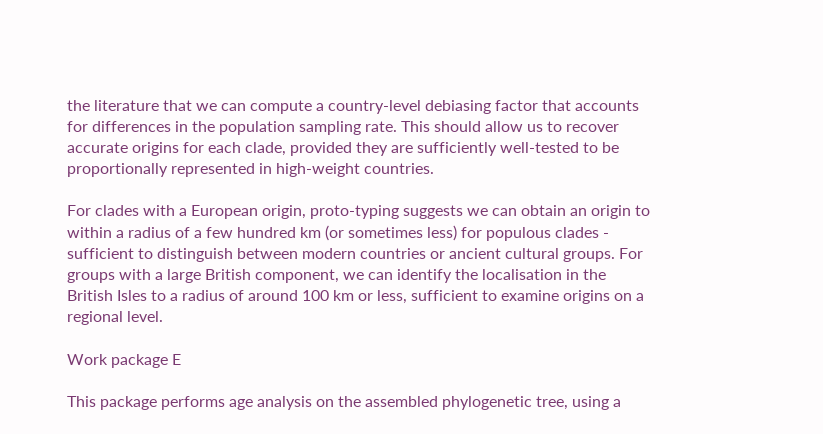the literature that we can compute a country-level debiasing factor that accounts for differences in the population sampling rate. This should allow us to recover accurate origins for each clade, provided they are sufficiently well-tested to be proportionally represented in high-weight countries.

For clades with a European origin, proto-typing suggests we can obtain an origin to within a radius of a few hundred km (or sometimes less) for populous clades - sufficient to distinguish between modern countries or ancient cultural groups. For groups with a large British component, we can identify the localisation in the British Isles to a radius of around 100 km or less, sufficient to examine origins on a regional level.

Work package E

This package performs age analysis on the assembled phylogenetic tree, using a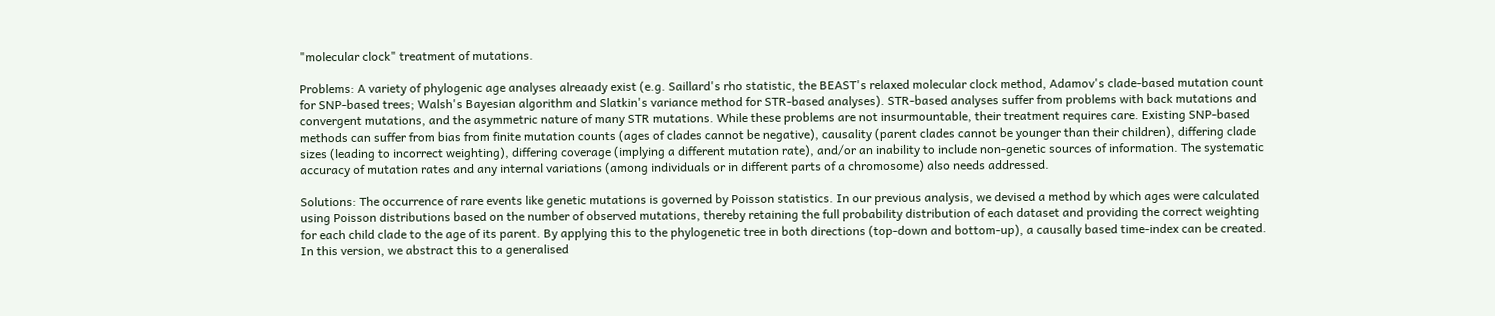"molecular clock" treatment of mutations.

Problems: A variety of phylogenic age analyses alreaady exist (e.g. Saillard's rho statistic, the BEAST's relaxed molecular clock method, Adamov's clade-based mutation count for SNP-based trees; Walsh's Bayesian algorithm and Slatkin's variance method for STR-based analyses). STR-based analyses suffer from problems with back mutations and convergent mutations, and the asymmetric nature of many STR mutations. While these problems are not insurmountable, their treatment requires care. Existing SNP-based methods can suffer from bias from finite mutation counts (ages of clades cannot be negative), causality (parent clades cannot be younger than their children), differing clade sizes (leading to incorrect weighting), differing coverage (implying a different mutation rate), and/or an inability to include non-genetic sources of information. The systematic accuracy of mutation rates and any internal variations (among individuals or in different parts of a chromosome) also needs addressed.

Solutions: The occurrence of rare events like genetic mutations is governed by Poisson statistics. In our previous analysis, we devised a method by which ages were calculated using Poisson distributions based on the number of observed mutations, thereby retaining the full probability distribution of each dataset and providing the correct weighting for each child clade to the age of its parent. By applying this to the phylogenetic tree in both directions (top-down and bottom-up), a causally based time-index can be created. In this version, we abstract this to a generalised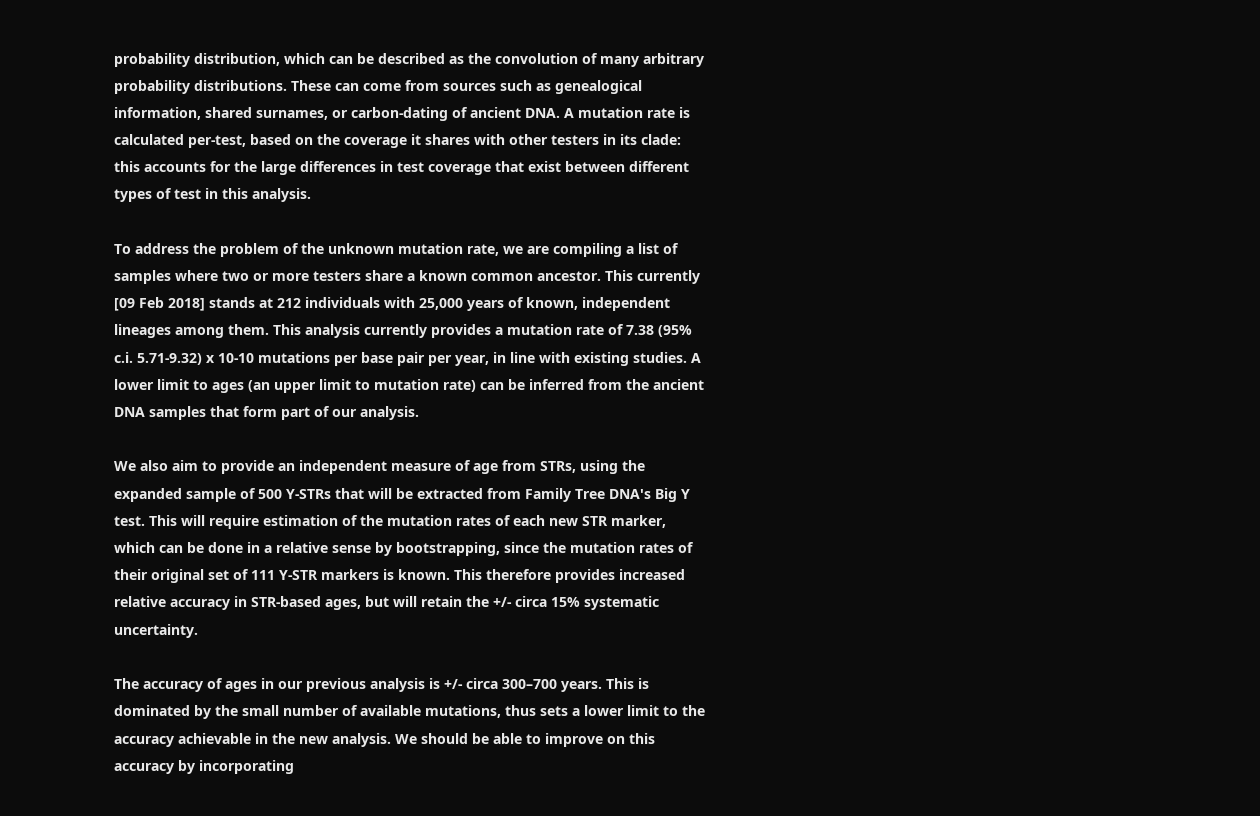probability distribution, which can be described as the convolution of many arbitrary probability distributions. These can come from sources such as genealogical information, shared surnames, or carbon-dating of ancient DNA. A mutation rate is calculated per-test, based on the coverage it shares with other testers in its clade: this accounts for the large differences in test coverage that exist between different types of test in this analysis.

To address the problem of the unknown mutation rate, we are compiling a list of samples where two or more testers share a known common ancestor. This currently [09 Feb 2018] stands at 212 individuals with 25,000 years of known, independent lineages among them. This analysis currently provides a mutation rate of 7.38 (95% c.i. 5.71-9.32) x 10-10 mutations per base pair per year, in line with existing studies. A lower limit to ages (an upper limit to mutation rate) can be inferred from the ancient DNA samples that form part of our analysis.

We also aim to provide an independent measure of age from STRs, using the expanded sample of 500 Y-STRs that will be extracted from Family Tree DNA's Big Y test. This will require estimation of the mutation rates of each new STR marker, which can be done in a relative sense by bootstrapping, since the mutation rates of their original set of 111 Y-STR markers is known. This therefore provides increased relative accuracy in STR-based ages, but will retain the +/- circa 15% systematic uncertainty.

The accuracy of ages in our previous analysis is +/- circa 300–700 years. This is dominated by the small number of available mutations, thus sets a lower limit to the accuracy achievable in the new analysis. We should be able to improve on this accuracy by incorporating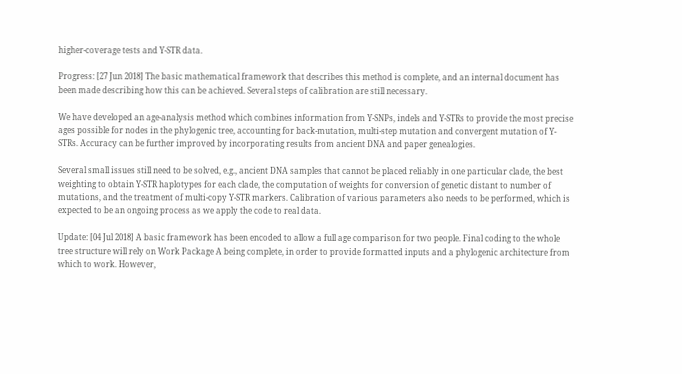higher-coverage tests and Y-STR data.

Progress: [27 Jun 2018] The basic mathematical framework that describes this method is complete, and an internal document has been made describing how this can be achieved. Several steps of calibration are still necessary.

We have developed an age-analysis method which combines information from Y-SNPs, indels and Y-STRs to provide the most precise ages possible for nodes in the phylogenic tree, accounting for back-mutation, multi-step mutation and convergent mutation of Y-STRs. Accuracy can be further improved by incorporating results from ancient DNA and paper genealogies.

Several small issues still need to be solved, e.g., ancient DNA samples that cannot be placed reliably in one particular clade, the best weighting to obtain Y-STR haplotypes for each clade, the computation of weights for conversion of genetic distant to number of mutations, and the treatment of multi-copy Y-STR markers. Calibration of various parameters also needs to be performed, which is expected to be an ongoing process as we apply the code to real data.

Update: [04 Jul 2018] A basic framework has been encoded to allow a full age comparison for two people. Final coding to the whole tree structure will rely on Work Package A being complete, in order to provide formatted inputs and a phylogenic architecture from which to work. However,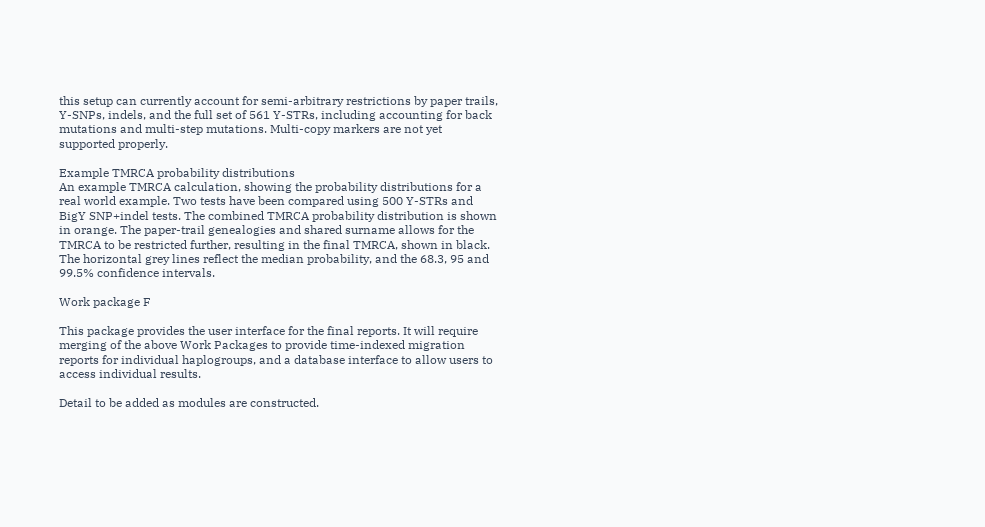this setup can currently account for semi-arbitrary restrictions by paper trails, Y-SNPs, indels, and the full set of 561 Y-STRs, including accounting for back mutations and multi-step mutations. Multi-copy markers are not yet supported properly.

Example TMRCA probability distributions
An example TMRCA calculation, showing the probability distributions for a real world example. Two tests have been compared using 500 Y-STRs and BigY SNP+indel tests. The combined TMRCA probability distribution is shown in orange. The paper-trail genealogies and shared surname allows for the TMRCA to be restricted further, resulting in the final TMRCA, shown in black. The horizontal grey lines reflect the median probability, and the 68.3, 95 and 99.5% confidence intervals.

Work package F

This package provides the user interface for the final reports. It will require merging of the above Work Packages to provide time-indexed migration reports for individual haplogroups, and a database interface to allow users to access individual results.

Detail to be added as modules are constructed.